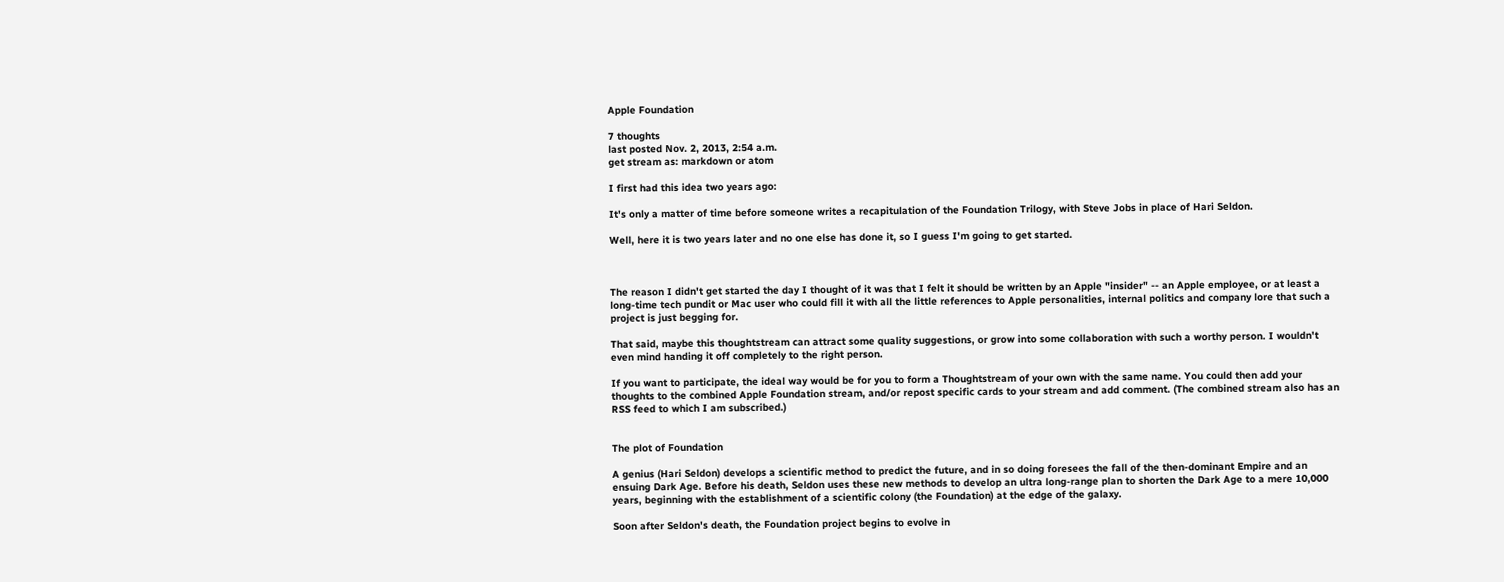Apple Foundation

7 thoughts
last posted Nov. 2, 2013, 2:54 a.m.
get stream as: markdown or atom

I first had this idea two years ago:

It's only a matter of time before someone writes a recapitulation of the Foundation Trilogy, with Steve Jobs in place of Hari Seldon.

Well, here it is two years later and no one else has done it, so I guess I'm going to get started.



The reason I didn't get started the day I thought of it was that I felt it should be written by an Apple "insider" -- an Apple employee, or at least a long-time tech pundit or Mac user who could fill it with all the little references to Apple personalities, internal politics and company lore that such a project is just begging for.

That said, maybe this thoughtstream can attract some quality suggestions, or grow into some collaboration with such a worthy person. I wouldn't even mind handing it off completely to the right person.

If you want to participate, the ideal way would be for you to form a Thoughtstream of your own with the same name. You could then add your thoughts to the combined Apple Foundation stream, and/or repost specific cards to your stream and add comment. (The combined stream also has an RSS feed to which I am subscribed.)


The plot of Foundation

A genius (Hari Seldon) develops a scientific method to predict the future, and in so doing foresees the fall of the then-dominant Empire and an ensuing Dark Age. Before his death, Seldon uses these new methods to develop an ultra long-range plan to shorten the Dark Age to a mere 10,000 years, beginning with the establishment of a scientific colony (the Foundation) at the edge of the galaxy.

Soon after Seldon's death, the Foundation project begins to evolve in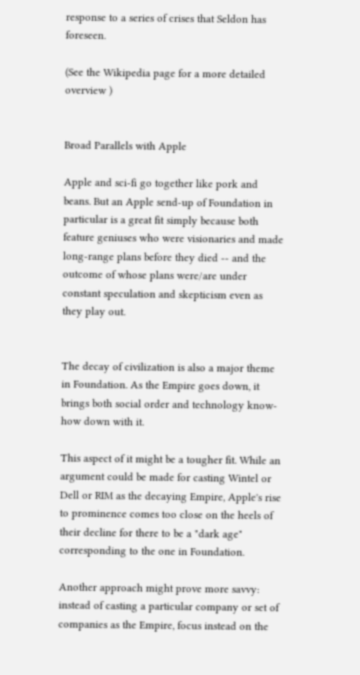response to a series of crises that Seldon has foreseen.

(See the Wikipedia page for a more detailed overview )


Broad Parallels with Apple

Apple and sci-fi go together like pork and beans. But an Apple send-up of Foundation in particular is a great fit simply because both feature geniuses who were visionaries and made long-range plans before they died -- and the outcome of whose plans were/are under constant speculation and skepticism even as they play out.


The decay of civilization is also a major theme in Foundation. As the Empire goes down, it brings both social order and technology know-how down with it.

This aspect of it might be a tougher fit. While an argument could be made for casting Wintel or Dell or RIM as the decaying Empire, Apple's rise to prominence comes too close on the heels of their decline for there to be a "dark age" corresponding to the one in Foundation.

Another approach might prove more savvy: instead of casting a particular company or set of companies as the Empire, focus instead on the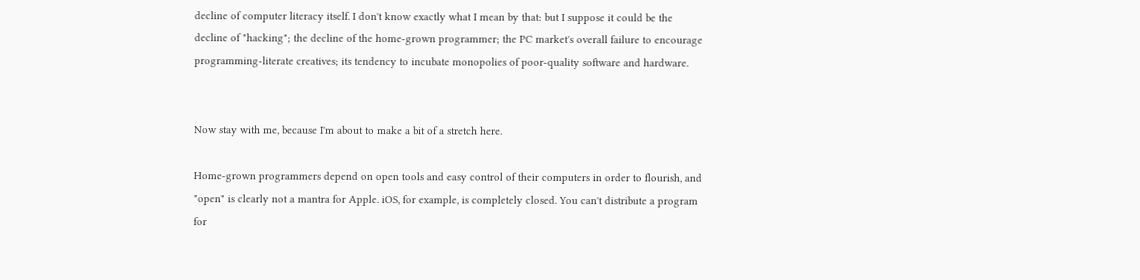decline of computer literacy itself. I don't know exactly what I mean by that: but I suppose it could be the decline of "hacking"; the decline of the home-grown programmer; the PC market's overall failure to encourage programming-literate creatives; its tendency to incubate monopolies of poor-quality software and hardware.


Now stay with me, because I'm about to make a bit of a stretch here.

Home-grown programmers depend on open tools and easy control of their computers in order to flourish, and "open" is clearly not a mantra for Apple. iOS, for example, is completely closed. You can't distribute a program for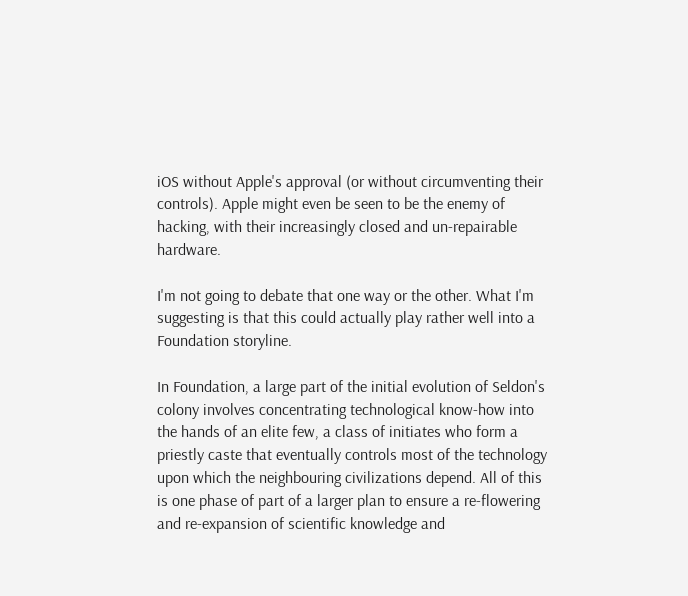iOS without Apple's approval (or without circumventing their controls). Apple might even be seen to be the enemy of hacking, with their increasingly closed and un-repairable hardware.

I'm not going to debate that one way or the other. What I'm suggesting is that this could actually play rather well into a Foundation storyline.

In Foundation, a large part of the initial evolution of Seldon's colony involves concentrating technological know-how into the hands of an elite few, a class of initiates who form a priestly caste that eventually controls most of the technology upon which the neighbouring civilizations depend. All of this is one phase of part of a larger plan to ensure a re-flowering and re-expansion of scientific knowledge and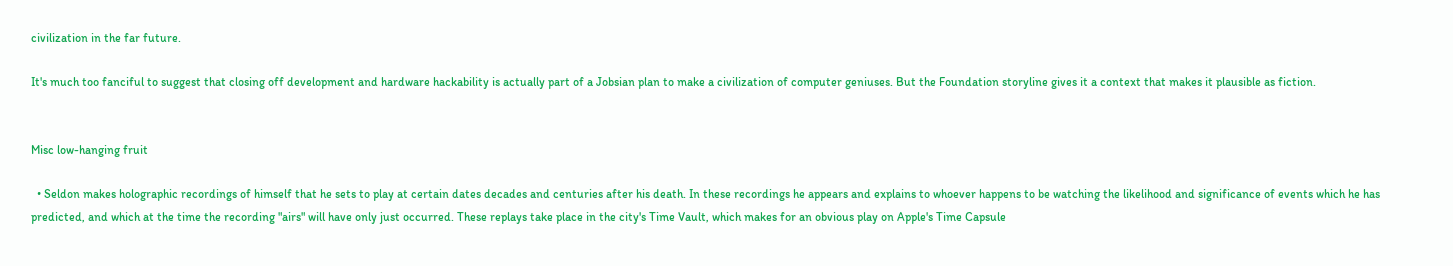civilization in the far future.

It's much too fanciful to suggest that closing off development and hardware hackability is actually part of a Jobsian plan to make a civilization of computer geniuses. But the Foundation storyline gives it a context that makes it plausible as fiction.


Misc low-hanging fruit

  • Seldon makes holographic recordings of himself that he sets to play at certain dates decades and centuries after his death. In these recordings he appears and explains to whoever happens to be watching the likelihood and significance of events which he has predicted, and which at the time the recording "airs" will have only just occurred. These replays take place in the city's Time Vault, which makes for an obvious play on Apple's Time Capsule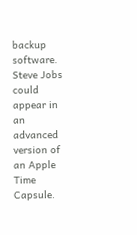backup software. Steve Jobs could appear in an advanced version of an Apple Time Capsule.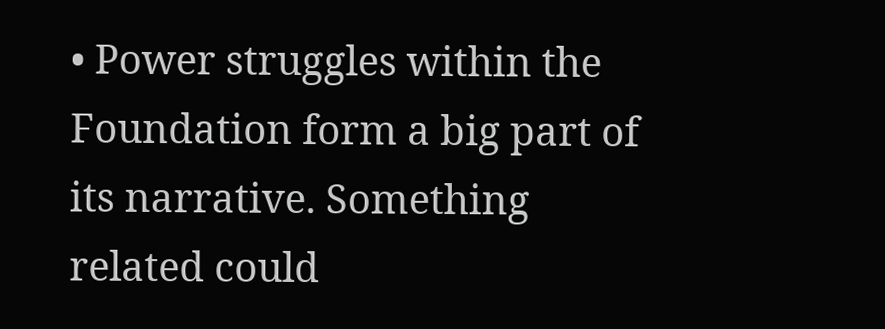• Power struggles within the Foundation form a big part of its narrative. Something related could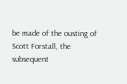be made of the ousting of Scott Forstall, the subsequent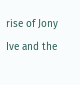rise of Jony Ive and the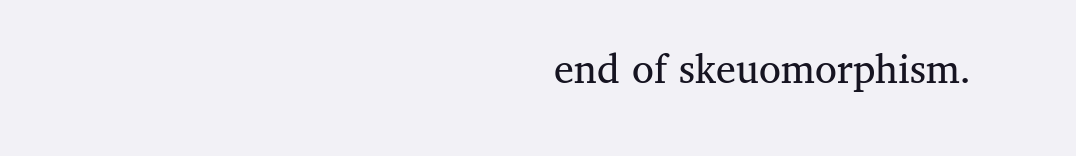end of skeuomorphism.